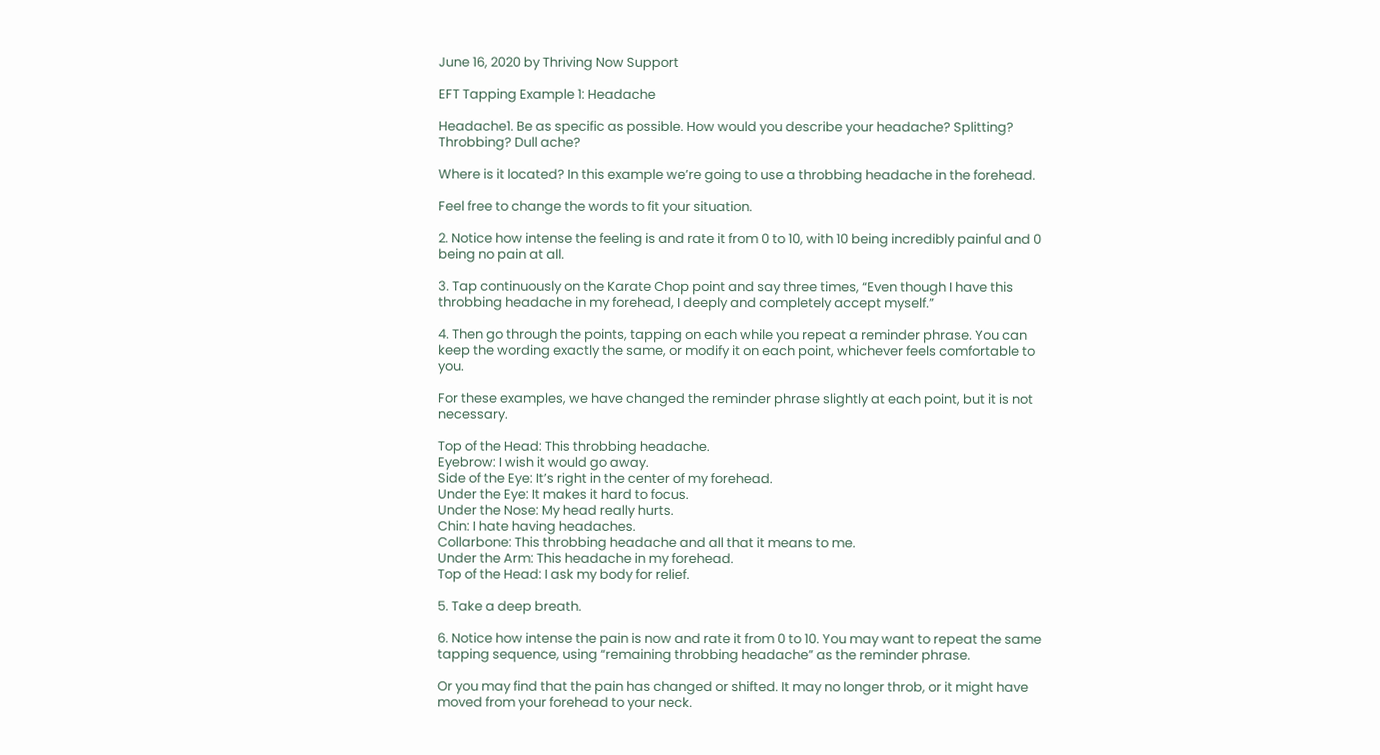June 16, 2020 by Thriving Now Support

EFT Tapping Example 1: Headache

Headache1. Be as specific as possible. How would you describe your headache? Splitting? Throbbing? Dull ache?

Where is it located? In this example we’re going to use a throbbing headache in the forehead.

Feel free to change the words to fit your situation.

2. Notice how intense the feeling is and rate it from 0 to 10, with 10 being incredibly painful and 0 being no pain at all.

3. Tap continuously on the Karate Chop point and say three times, “Even though I have this throbbing headache in my forehead, I deeply and completely accept myself.”

4. Then go through the points, tapping on each while you repeat a reminder phrase. You can keep the wording exactly the same, or modify it on each point, whichever feels comfortable to you.

For these examples, we have changed the reminder phrase slightly at each point, but it is not necessary.

Top of the Head: This throbbing headache.
Eyebrow: I wish it would go away.
Side of the Eye: It’s right in the center of my forehead.
Under the Eye: It makes it hard to focus.
Under the Nose: My head really hurts.
Chin: I hate having headaches.
Collarbone: This throbbing headache and all that it means to me.
Under the Arm: This headache in my forehead.
Top of the Head: I ask my body for relief.

5. Take a deep breath.

6. Notice how intense the pain is now and rate it from 0 to 10. You may want to repeat the same tapping sequence, using “remaining throbbing headache” as the reminder phrase.

Or you may find that the pain has changed or shifted. It may no longer throb, or it might have moved from your forehead to your neck.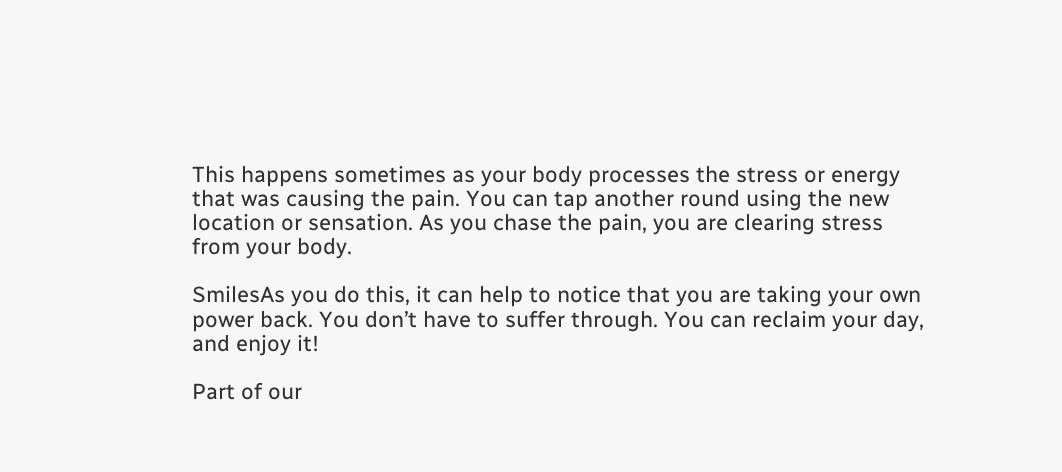This happens sometimes as your body processes the stress or energy that was causing the pain. You can tap another round using the new location or sensation. As you chase the pain, you are clearing stress from your body.

SmilesAs you do this, it can help to notice that you are taking your own power back. You don’t have to suffer through. You can reclaim your day, and enjoy it!

Part of our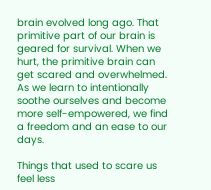brain evolved long ago. That primitive part of our brain is geared for survival. When we hurt, the primitive brain can get scared and overwhelmed. As we learn to intentionally soothe ourselves and become more self-empowered, we find a freedom and an ease to our days.

Things that used to scare us feel less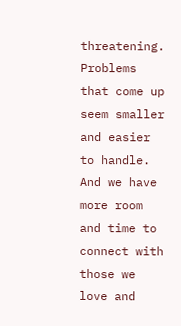threatening. Problems that come up seem smaller and easier to handle. And we have more room and time to connect with those we love and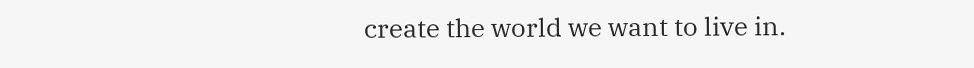create the world we want to live in.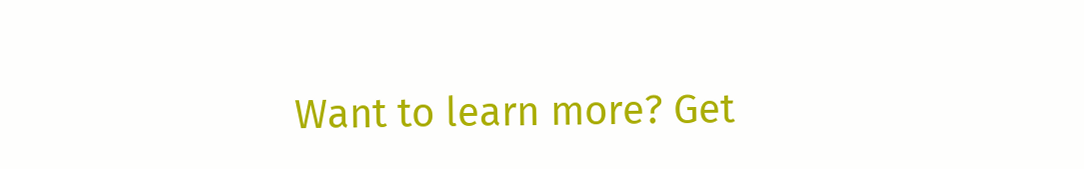Want to learn more? Get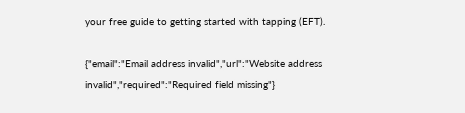your free guide to getting started with tapping (EFT).

{"email":"Email address invalid","url":"Website address invalid","required":"Required field missing"}